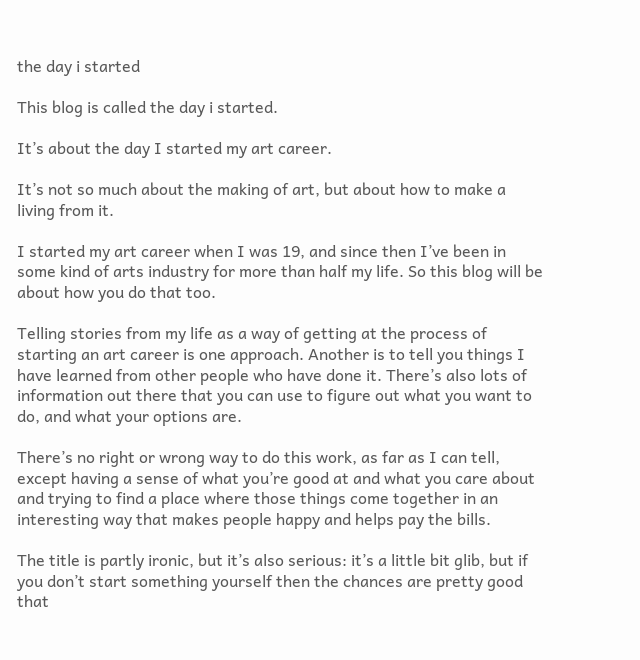the day i started

This blog is called the day i started.

It’s about the day I started my art career.

It’s not so much about the making of art, but about how to make a living from it.

I started my art career when I was 19, and since then I’ve been in some kind of arts industry for more than half my life. So this blog will be about how you do that too.

Telling stories from my life as a way of getting at the process of starting an art career is one approach. Another is to tell you things I have learned from other people who have done it. There’s also lots of information out there that you can use to figure out what you want to do, and what your options are.

There’s no right or wrong way to do this work, as far as I can tell, except having a sense of what you’re good at and what you care about and trying to find a place where those things come together in an interesting way that makes people happy and helps pay the bills.

The title is partly ironic, but it’s also serious: it’s a little bit glib, but if you don’t start something yourself then the chances are pretty good that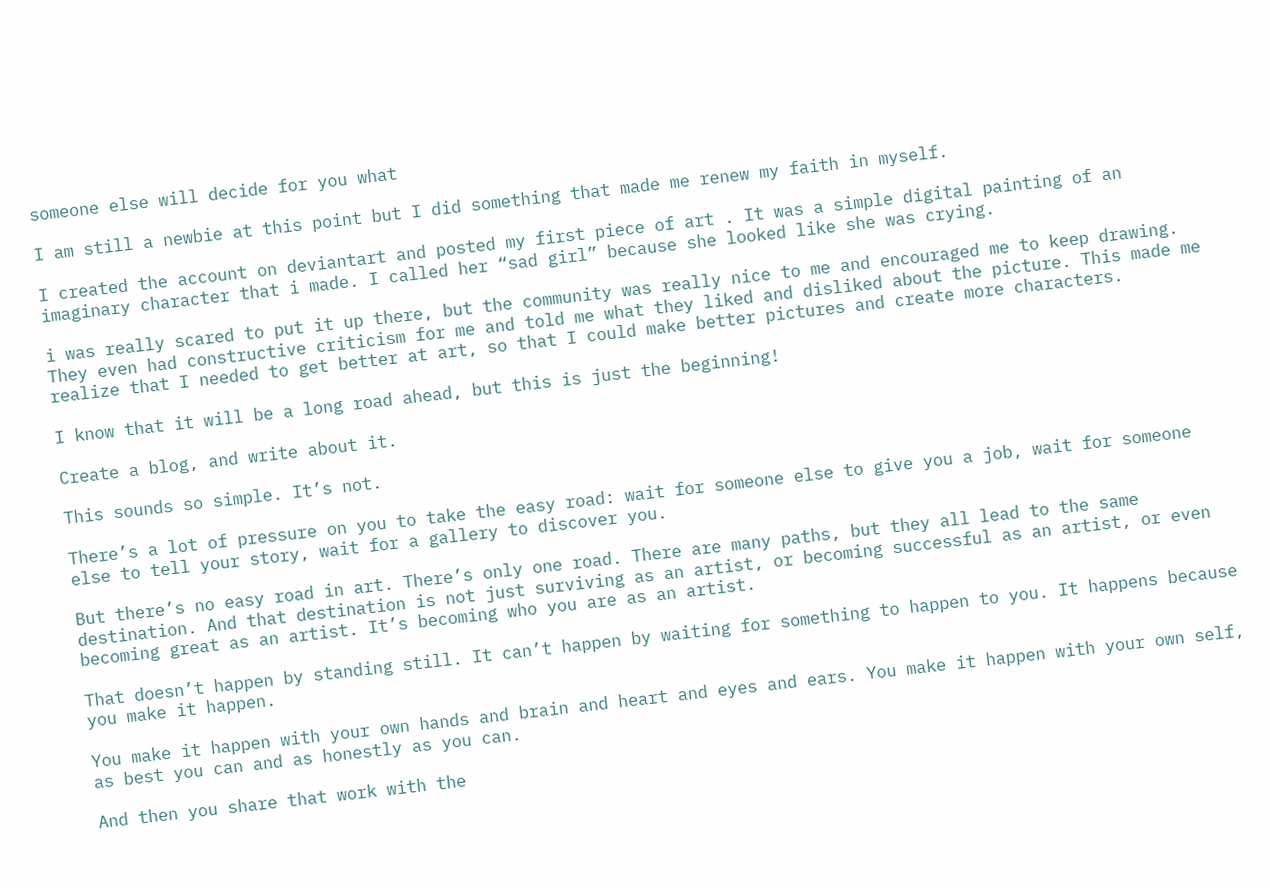someone else will decide for you what

I am still a newbie at this point but I did something that made me renew my faith in myself.

I created the account on deviantart and posted my first piece of art . It was a simple digital painting of an imaginary character that i made. I called her “sad girl” because she looked like she was crying.

i was really scared to put it up there, but the community was really nice to me and encouraged me to keep drawing. They even had constructive criticism for me and told me what they liked and disliked about the picture. This made me realize that I needed to get better at art, so that I could make better pictures and create more characters.

I know that it will be a long road ahead, but this is just the beginning!

Create a blog, and write about it.

This sounds so simple. It’s not.

There’s a lot of pressure on you to take the easy road: wait for someone else to give you a job, wait for someone else to tell your story, wait for a gallery to discover you.

But there’s no easy road in art. There’s only one road. There are many paths, but they all lead to the same destination. And that destination is not just surviving as an artist, or becoming successful as an artist, or even becoming great as an artist. It’s becoming who you are as an artist.

That doesn’t happen by standing still. It can’t happen by waiting for something to happen to you. It happens because you make it happen.

You make it happen with your own hands and brain and heart and eyes and ears. You make it happen with your own self, as best you can and as honestly as you can.

And then you share that work with the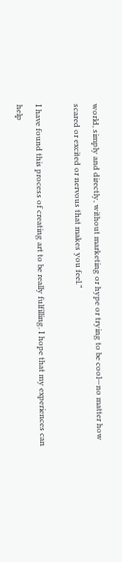world, simply and directly, without marketing or hype or trying to be cool—no matter how scared or excited or nervous that makes you feel.”

I have found this process of creating art to be really fulfilling. I hope that my experiences can help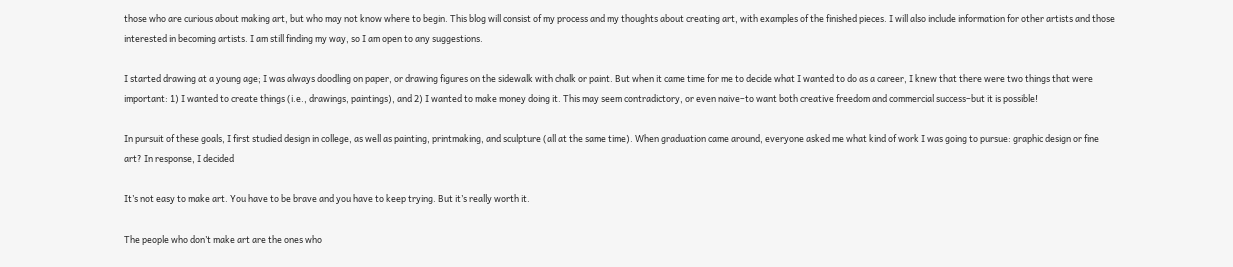those who are curious about making art, but who may not know where to begin. This blog will consist of my process and my thoughts about creating art, with examples of the finished pieces. I will also include information for other artists and those interested in becoming artists. I am still finding my way, so I am open to any suggestions.

I started drawing at a young age; I was always doodling on paper, or drawing figures on the sidewalk with chalk or paint. But when it came time for me to decide what I wanted to do as a career, I knew that there were two things that were important: 1) I wanted to create things (i.e., drawings, paintings), and 2) I wanted to make money doing it. This may seem contradictory, or even naive–to want both creative freedom and commercial success–but it is possible!

In pursuit of these goals, I first studied design in college, as well as painting, printmaking, and sculpture (all at the same time). When graduation came around, everyone asked me what kind of work I was going to pursue: graphic design or fine art? In response, I decided

It’s not easy to make art. You have to be brave and you have to keep trying. But it’s really worth it.

The people who don’t make art are the ones who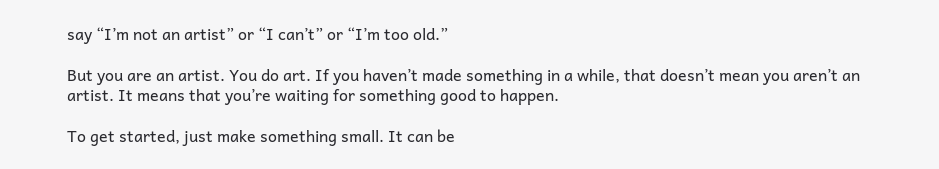say “I’m not an artist” or “I can’t” or “I’m too old.”

But you are an artist. You do art. If you haven’t made something in a while, that doesn’t mean you aren’t an artist. It means that you’re waiting for something good to happen.

To get started, just make something small. It can be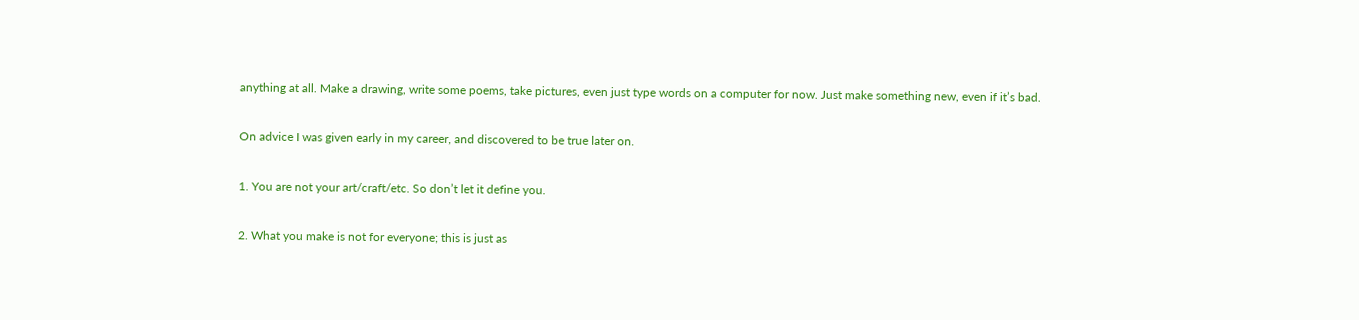anything at all. Make a drawing, write some poems, take pictures, even just type words on a computer for now. Just make something new, even if it’s bad.

On advice I was given early in my career, and discovered to be true later on.

1. You are not your art/craft/etc. So don’t let it define you.

2. What you make is not for everyone; this is just as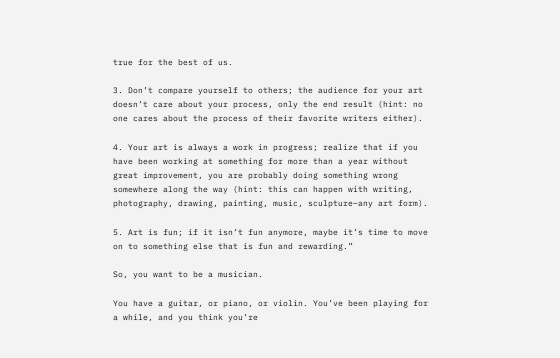true for the best of us.

3. Don’t compare yourself to others; the audience for your art doesn’t care about your process, only the end result (hint: no one cares about the process of their favorite writers either).

4. Your art is always a work in progress; realize that if you have been working at something for more than a year without great improvement, you are probably doing something wrong somewhere along the way (hint: this can happen with writing, photography, drawing, painting, music, sculpture–any art form).

5. Art is fun; if it isn’t fun anymore, maybe it’s time to move on to something else that is fun and rewarding.”

So, you want to be a musician.

You have a guitar, or piano, or violin. You’ve been playing for a while, and you think you’re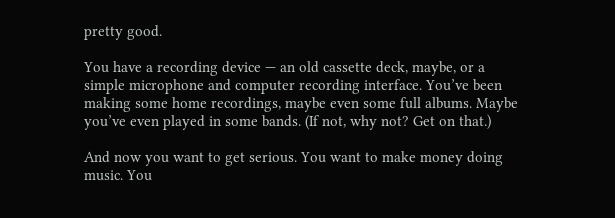pretty good.

You have a recording device — an old cassette deck, maybe, or a simple microphone and computer recording interface. You’ve been making some home recordings, maybe even some full albums. Maybe you’ve even played in some bands. (If not, why not? Get on that.)

And now you want to get serious. You want to make money doing music. You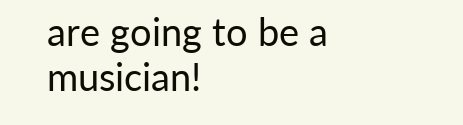are going to be a musician!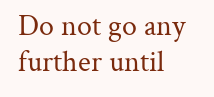Do not go any further until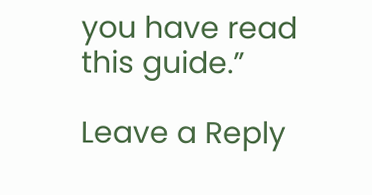you have read this guide.”

Leave a Reply